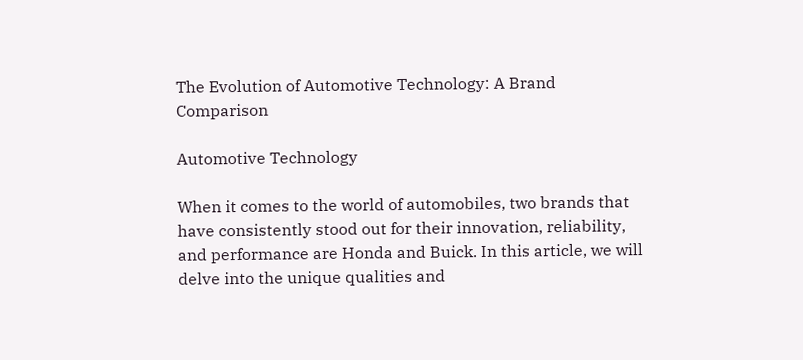The Evolution of Automotive Technology: A Brand Comparison

Automotive Technology

When it comes to the world of automobiles, two brands that have consistently stood out for their innovation, reliability, and performance are Honda and Buick. In this article, we will delve into the unique qualities and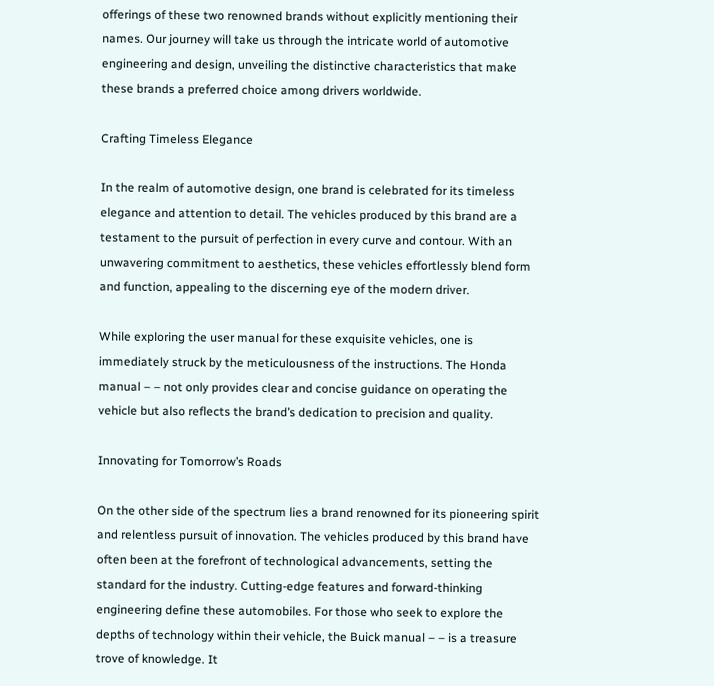offerings of these two renowned brands without explicitly mentioning their names. Our journey will take us through the intricate world of automotive engineering and design, unveiling the distinctive characteristics that make these brands a preferred choice among drivers worldwide.

Crafting Timeless Elegance

In the realm of automotive design, one brand is celebrated for its timeless elegance and attention to detail. The vehicles produced by this brand are a testament to the pursuit of perfection in every curve and contour. With an unwavering commitment to aesthetics, these vehicles effortlessly blend form and function, appealing to the discerning eye of the modern driver.

While exploring the user manual for these exquisite vehicles, one is immediately struck by the meticulousness of the instructions. The Honda manual – – not only provides clear and concise guidance on operating the vehicle but also reflects the brand’s dedication to precision and quality.

Innovating for Tomorrow’s Roads

On the other side of the spectrum lies a brand renowned for its pioneering spirit and relentless pursuit of innovation. The vehicles produced by this brand have often been at the forefront of technological advancements, setting the standard for the industry. Cutting-edge features and forward-thinking engineering define these automobiles. For those who seek to explore the depths of technology within their vehicle, the Buick manual – – is a treasure trove of knowledge. It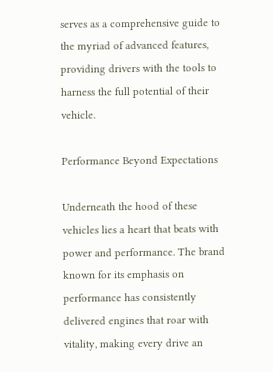serves as a comprehensive guide to the myriad of advanced features, providing drivers with the tools to harness the full potential of their vehicle.

Performance Beyond Expectations

Underneath the hood of these vehicles lies a heart that beats with power and performance. The brand known for its emphasis on performance has consistently delivered engines that roar with vitality, making every drive an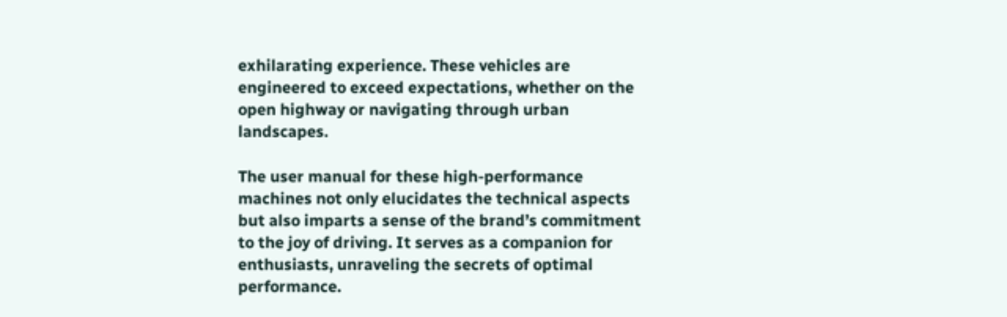exhilarating experience. These vehicles are engineered to exceed expectations, whether on the open highway or navigating through urban landscapes.

The user manual for these high-performance machines not only elucidates the technical aspects but also imparts a sense of the brand’s commitment to the joy of driving. It serves as a companion for enthusiasts, unraveling the secrets of optimal performance.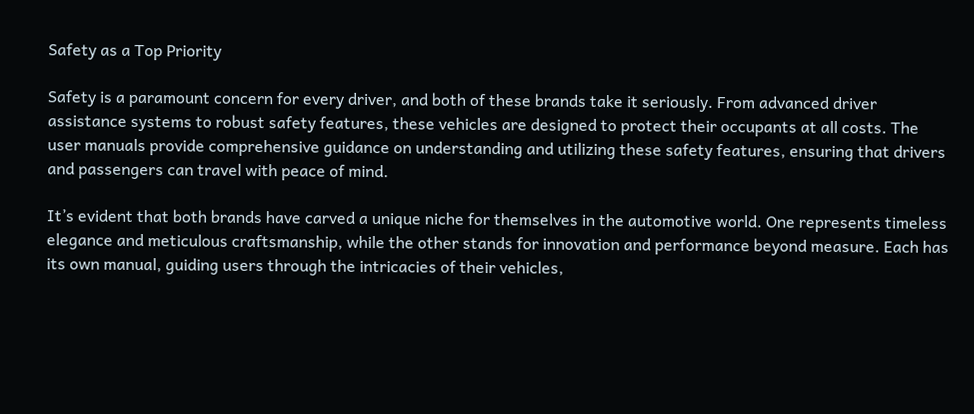Safety as a Top Priority

Safety is a paramount concern for every driver, and both of these brands take it seriously. From advanced driver assistance systems to robust safety features, these vehicles are designed to protect their occupants at all costs. The user manuals provide comprehensive guidance on understanding and utilizing these safety features, ensuring that drivers and passengers can travel with peace of mind.

It’s evident that both brands have carved a unique niche for themselves in the automotive world. One represents timeless elegance and meticulous craftsmanship, while the other stands for innovation and performance beyond measure. Each has its own manual, guiding users through the intricacies of their vehicles,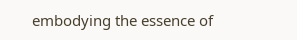embodying the essence of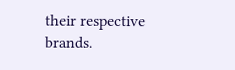their respective brands.